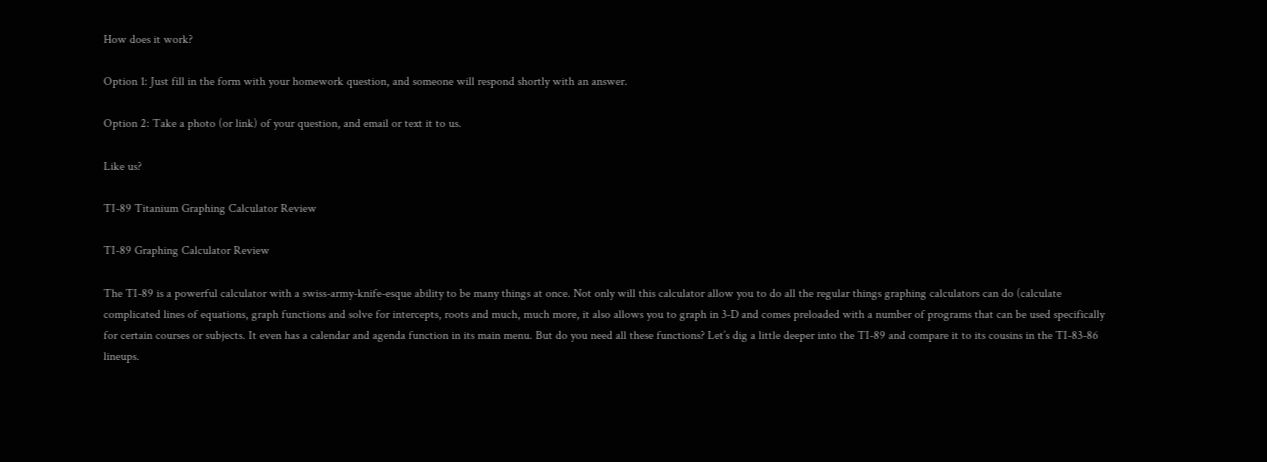How does it work?

Option 1: Just fill in the form with your homework question, and someone will respond shortly with an answer.

Option 2: Take a photo (or link) of your question, and email or text it to us.

Like us?

TI-89 Titanium Graphing Calculator Review

TI-89 Graphing Calculator Review

The TI-89 is a powerful calculator with a swiss-army-knife-esque ability to be many things at once. Not only will this calculator allow you to do all the regular things graphing calculators can do (calculate complicated lines of equations, graph functions and solve for intercepts, roots and much, much more, it also allows you to graph in 3-D and comes preloaded with a number of programs that can be used specifically for certain courses or subjects. It even has a calendar and agenda function in its main menu. But do you need all these functions? Let’s dig a little deeper into the TI-89 and compare it to its cousins in the TI-83-86 lineups.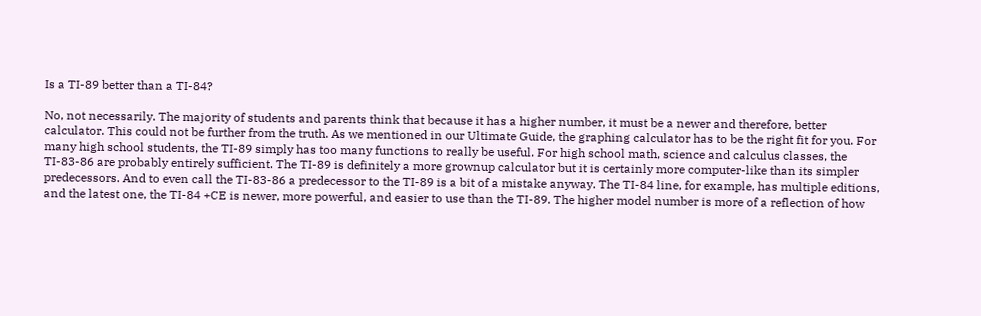Is a TI-89 better than a TI-84?

No, not necessarily. The majority of students and parents think that because it has a higher number, it must be a newer and therefore, better calculator. This could not be further from the truth. As we mentioned in our Ultimate Guide, the graphing calculator has to be the right fit for you. For many high school students, the TI-89 simply has too many functions to really be useful. For high school math, science and calculus classes, the TI-83-86 are probably entirely sufficient. The TI-89 is definitely a more grownup calculator but it is certainly more computer-like than its simpler predecessors. And to even call the TI-83-86 a predecessor to the TI-89 is a bit of a mistake anyway. The TI-84 line, for example, has multiple editions, and the latest one, the TI-84 +CE is newer, more powerful, and easier to use than the TI-89. The higher model number is more of a reflection of how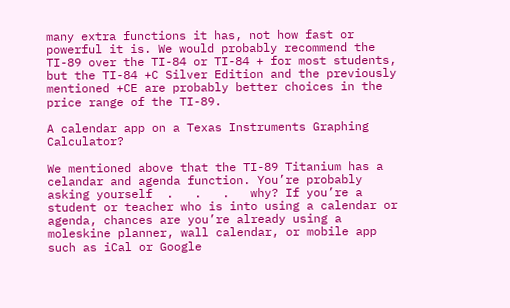many extra functions it has, not how fast or powerful it is. We would probably recommend the TI-89 over the TI-84 or TI-84 + for most students, but the TI-84 +C Silver Edition and the previously mentioned +CE are probably better choices in the price range of the TI-89.

A calendar app on a Texas Instruments Graphing Calculator?

We mentioned above that the TI-89 Titanium has a celandar and agenda function. You’re probably asking yourself  .   .   .   why? If you’re a student or teacher who is into using a calendar or agenda, chances are you’re already using a moleskine planner, wall calendar, or mobile app such as iCal or Google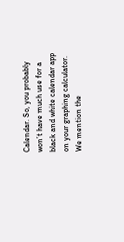Calendar. So, you probably won’t have much use for a black and white calendar app on your graphing calculator. We mention the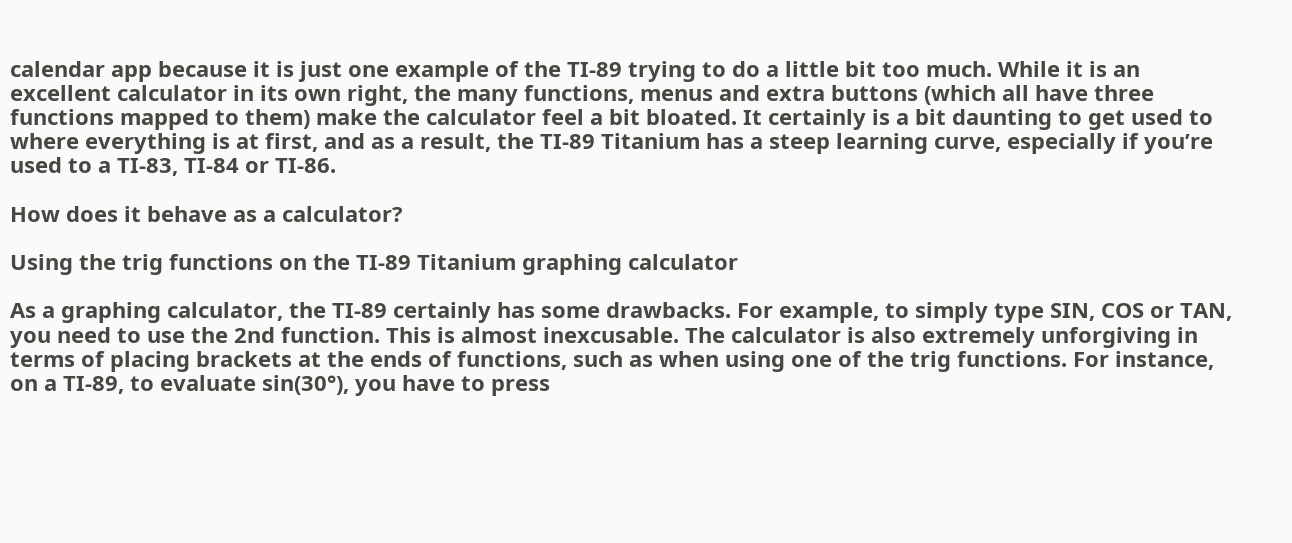calendar app because it is just one example of the TI-89 trying to do a little bit too much. While it is an excellent calculator in its own right, the many functions, menus and extra buttons (which all have three functions mapped to them) make the calculator feel a bit bloated. It certainly is a bit daunting to get used to where everything is at first, and as a result, the TI-89 Titanium has a steep learning curve, especially if you’re used to a TI-83, TI-84 or TI-86.

How does it behave as a calculator?

Using the trig functions on the TI-89 Titanium graphing calculator

As a graphing calculator, the TI-89 certainly has some drawbacks. For example, to simply type SIN, COS or TAN, you need to use the 2nd function. This is almost inexcusable. The calculator is also extremely unforgiving in terms of placing brackets at the ends of functions, such as when using one of the trig functions. For instance, on a TI-89, to evaluate sin(30°), you have to press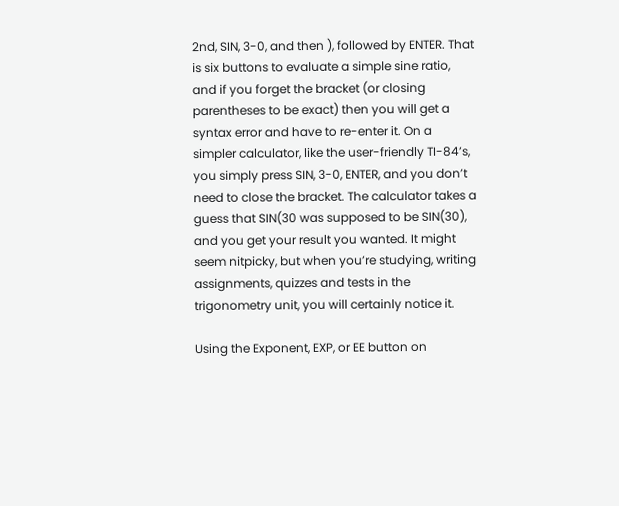2nd, SIN, 3-0, and then ), followed by ENTER. That is six buttons to evaluate a simple sine ratio, and if you forget the bracket (or closing parentheses to be exact) then you will get a syntax error and have to re-enter it. On a simpler calculator, like the user-friendly TI-84’s, you simply press SIN, 3-0, ENTER, and you don’t need to close the bracket. The calculator takes a guess that SIN(30 was supposed to be SIN(30), and you get your result you wanted. It might seem nitpicky, but when you’re studying, writing assignments, quizzes and tests in the trigonometry unit, you will certainly notice it.

Using the Exponent, EXP, or EE button on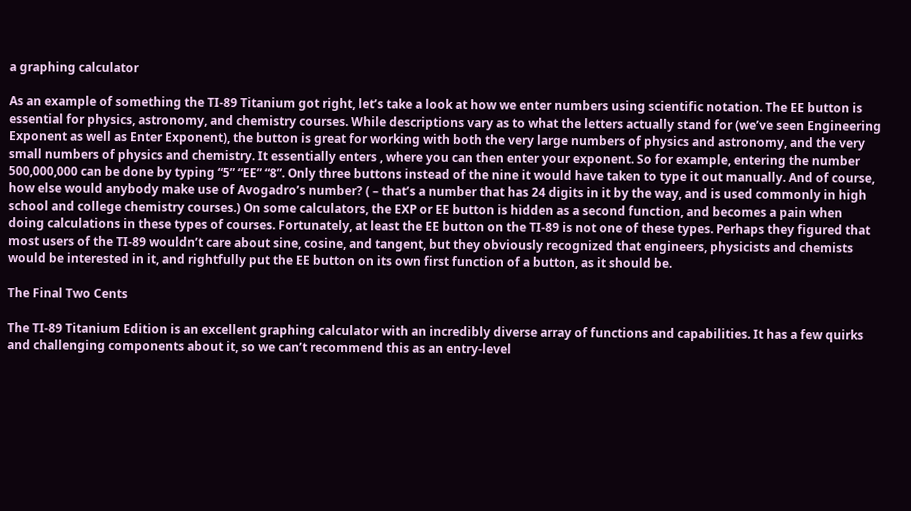a graphing calculator

As an example of something the TI-89 Titanium got right, let’s take a look at how we enter numbers using scientific notation. The EE button is essential for physics, astronomy, and chemistry courses. While descriptions vary as to what the letters actually stand for (we’ve seen Engineering Exponent as well as Enter Exponent), the button is great for working with both the very large numbers of physics and astronomy, and the very small numbers of physics and chemistry. It essentially enters , where you can then enter your exponent. So for example, entering the number 500,000,000 can be done by typing “5” “EE” “8”. Only three buttons instead of the nine it would have taken to type it out manually. And of course, how else would anybody make use of Avogadro’s number? ( – that’s a number that has 24 digits in it by the way, and is used commonly in high school and college chemistry courses.) On some calculators, the EXP or EE button is hidden as a second function, and becomes a pain when doing calculations in these types of courses. Fortunately, at least the EE button on the TI-89 is not one of these types. Perhaps they figured that most users of the TI-89 wouldn’t care about sine, cosine, and tangent, but they obviously recognized that engineers, physicists and chemists would be interested in it, and rightfully put the EE button on its own first function of a button, as it should be.

The Final Two Cents

The TI-89 Titanium Edition is an excellent graphing calculator with an incredibly diverse array of functions and capabilities. It has a few quirks and challenging components about it, so we can’t recommend this as an entry-level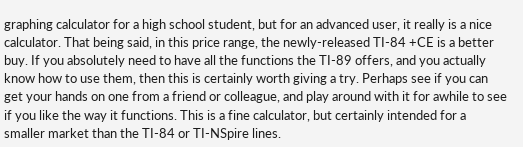graphing calculator for a high school student, but for an advanced user, it really is a nice calculator. That being said, in this price range, the newly-released TI-84 +CE is a better buy. If you absolutely need to have all the functions the TI-89 offers, and you actually know how to use them, then this is certainly worth giving a try. Perhaps see if you can get your hands on one from a friend or colleague, and play around with it for awhile to see if you like the way it functions. This is a fine calculator, but certainly intended for a smaller market than the TI-84 or TI-NSpire lines.